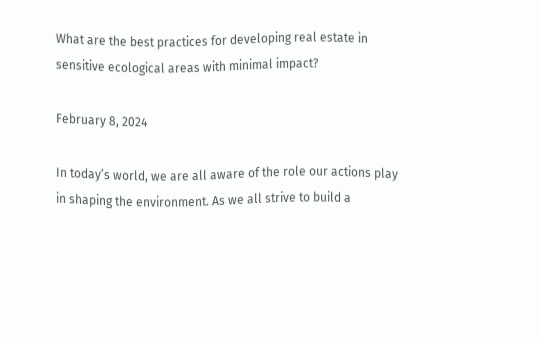What are the best practices for developing real estate in sensitive ecological areas with minimal impact?

February 8, 2024

In today’s world, we are all aware of the role our actions play in shaping the environment. As we all strive to build a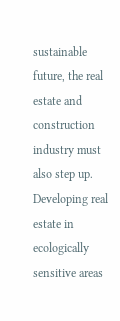sustainable future, the real estate and construction industry must also step up. Developing real estate in ecologically sensitive areas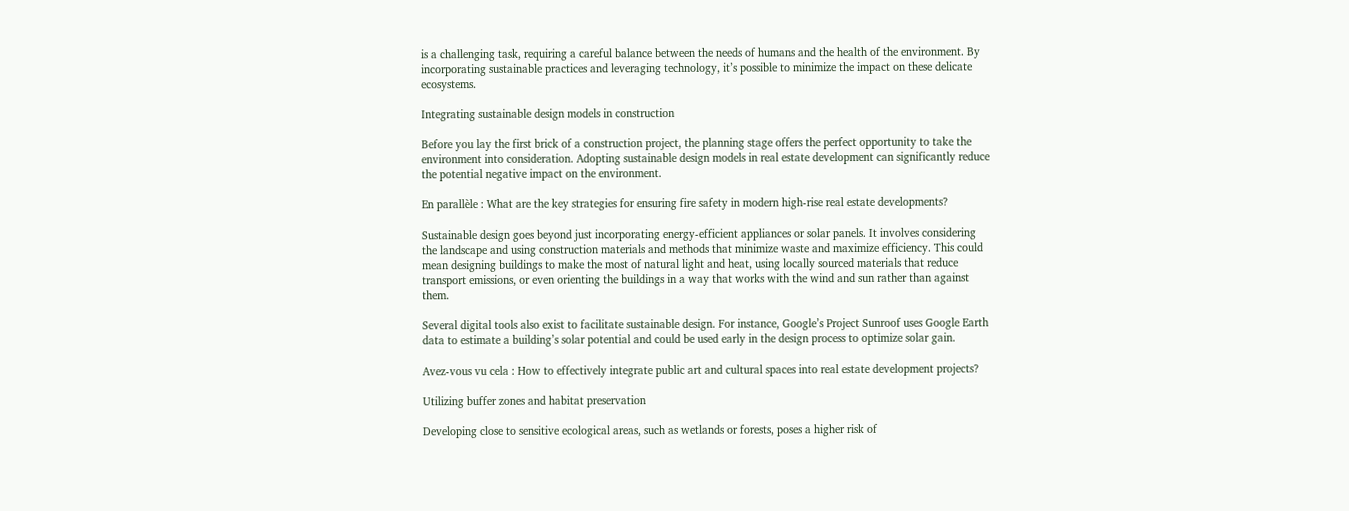is a challenging task, requiring a careful balance between the needs of humans and the health of the environment. By incorporating sustainable practices and leveraging technology, it’s possible to minimize the impact on these delicate ecosystems.

Integrating sustainable design models in construction

Before you lay the first brick of a construction project, the planning stage offers the perfect opportunity to take the environment into consideration. Adopting sustainable design models in real estate development can significantly reduce the potential negative impact on the environment.

En parallèle : What are the key strategies for ensuring fire safety in modern high-rise real estate developments?

Sustainable design goes beyond just incorporating energy-efficient appliances or solar panels. It involves considering the landscape and using construction materials and methods that minimize waste and maximize efficiency. This could mean designing buildings to make the most of natural light and heat, using locally sourced materials that reduce transport emissions, or even orienting the buildings in a way that works with the wind and sun rather than against them.

Several digital tools also exist to facilitate sustainable design. For instance, Google’s Project Sunroof uses Google Earth data to estimate a building’s solar potential and could be used early in the design process to optimize solar gain.

Avez-vous vu cela : How to effectively integrate public art and cultural spaces into real estate development projects?

Utilizing buffer zones and habitat preservation

Developing close to sensitive ecological areas, such as wetlands or forests, poses a higher risk of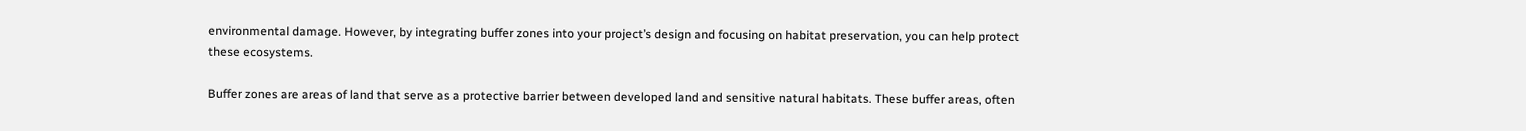environmental damage. However, by integrating buffer zones into your project’s design and focusing on habitat preservation, you can help protect these ecosystems.

Buffer zones are areas of land that serve as a protective barrier between developed land and sensitive natural habitats. These buffer areas, often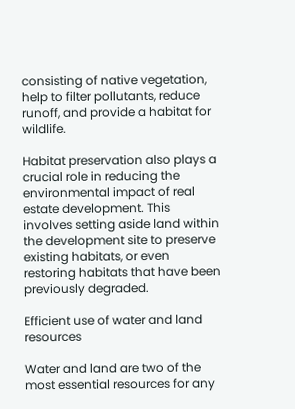consisting of native vegetation, help to filter pollutants, reduce runoff, and provide a habitat for wildlife.

Habitat preservation also plays a crucial role in reducing the environmental impact of real estate development. This involves setting aside land within the development site to preserve existing habitats, or even restoring habitats that have been previously degraded.

Efficient use of water and land resources

Water and land are two of the most essential resources for any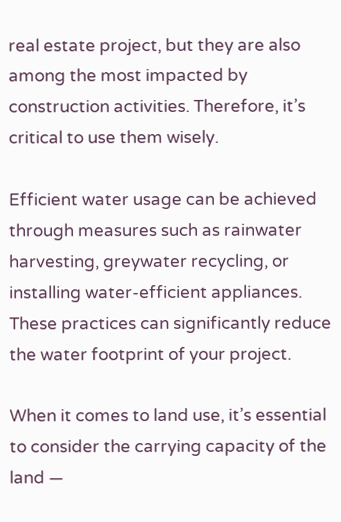real estate project, but they are also among the most impacted by construction activities. Therefore, it’s critical to use them wisely.

Efficient water usage can be achieved through measures such as rainwater harvesting, greywater recycling, or installing water-efficient appliances. These practices can significantly reduce the water footprint of your project.

When it comes to land use, it’s essential to consider the carrying capacity of the land —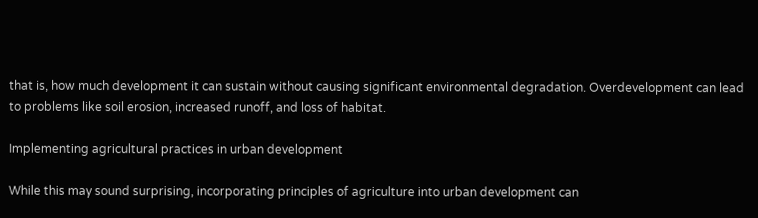that is, how much development it can sustain without causing significant environmental degradation. Overdevelopment can lead to problems like soil erosion, increased runoff, and loss of habitat.

Implementing agricultural practices in urban development

While this may sound surprising, incorporating principles of agriculture into urban development can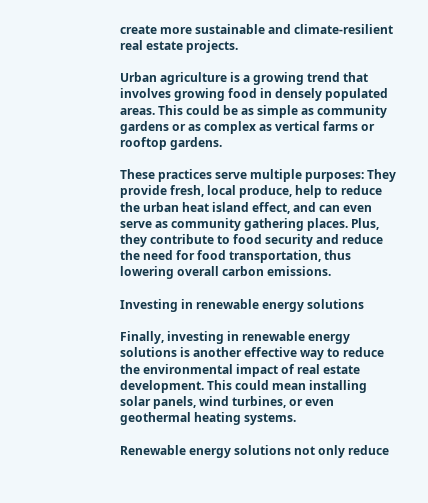create more sustainable and climate-resilient real estate projects.

Urban agriculture is a growing trend that involves growing food in densely populated areas. This could be as simple as community gardens or as complex as vertical farms or rooftop gardens.

These practices serve multiple purposes: They provide fresh, local produce, help to reduce the urban heat island effect, and can even serve as community gathering places. Plus, they contribute to food security and reduce the need for food transportation, thus lowering overall carbon emissions.

Investing in renewable energy solutions

Finally, investing in renewable energy solutions is another effective way to reduce the environmental impact of real estate development. This could mean installing solar panels, wind turbines, or even geothermal heating systems.

Renewable energy solutions not only reduce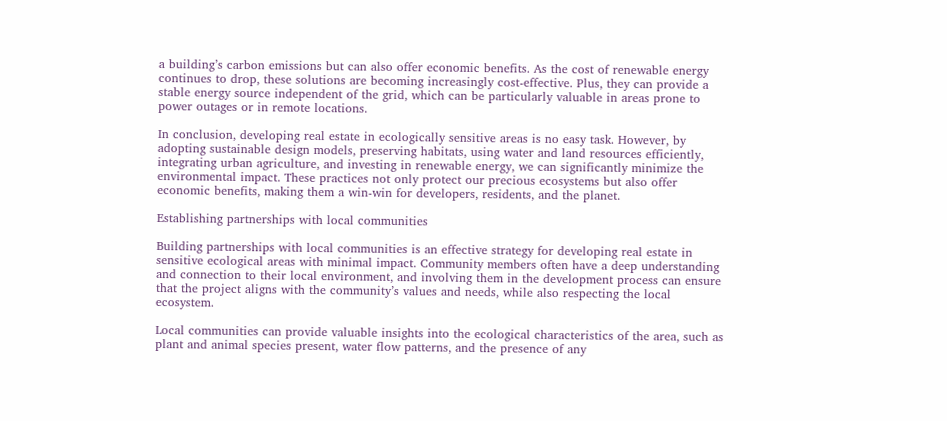a building’s carbon emissions but can also offer economic benefits. As the cost of renewable energy continues to drop, these solutions are becoming increasingly cost-effective. Plus, they can provide a stable energy source independent of the grid, which can be particularly valuable in areas prone to power outages or in remote locations.

In conclusion, developing real estate in ecologically sensitive areas is no easy task. However, by adopting sustainable design models, preserving habitats, using water and land resources efficiently, integrating urban agriculture, and investing in renewable energy, we can significantly minimize the environmental impact. These practices not only protect our precious ecosystems but also offer economic benefits, making them a win-win for developers, residents, and the planet.

Establishing partnerships with local communities

Building partnerships with local communities is an effective strategy for developing real estate in sensitive ecological areas with minimal impact. Community members often have a deep understanding and connection to their local environment, and involving them in the development process can ensure that the project aligns with the community’s values and needs, while also respecting the local ecosystem.

Local communities can provide valuable insights into the ecological characteristics of the area, such as plant and animal species present, water flow patterns, and the presence of any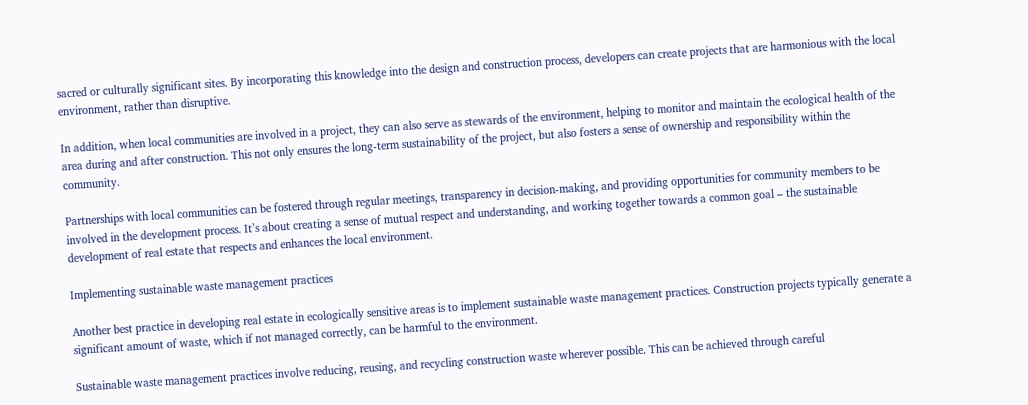sacred or culturally significant sites. By incorporating this knowledge into the design and construction process, developers can create projects that are harmonious with the local environment, rather than disruptive.

In addition, when local communities are involved in a project, they can also serve as stewards of the environment, helping to monitor and maintain the ecological health of the area during and after construction. This not only ensures the long-term sustainability of the project, but also fosters a sense of ownership and responsibility within the community.

Partnerships with local communities can be fostered through regular meetings, transparency in decision-making, and providing opportunities for community members to be involved in the development process. It’s about creating a sense of mutual respect and understanding, and working together towards a common goal – the sustainable development of real estate that respects and enhances the local environment.

Implementing sustainable waste management practices

Another best practice in developing real estate in ecologically sensitive areas is to implement sustainable waste management practices. Construction projects typically generate a significant amount of waste, which if not managed correctly, can be harmful to the environment.

Sustainable waste management practices involve reducing, reusing, and recycling construction waste wherever possible. This can be achieved through careful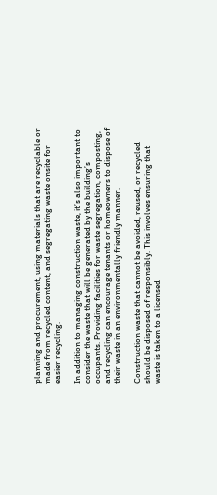planning and procurement, using materials that are recyclable or made from recycled content, and segregating waste onsite for easier recycling.

In addition to managing construction waste, it’s also important to consider the waste that will be generated by the building’s occupants. Providing facilities for waste segregation, composting, and recycling can encourage tenants or homeowners to dispose of their waste in an environmentally friendly manner.

Construction waste that cannot be avoided, reused, or recycled should be disposed of responsibly. This involves ensuring that waste is taken to a licensed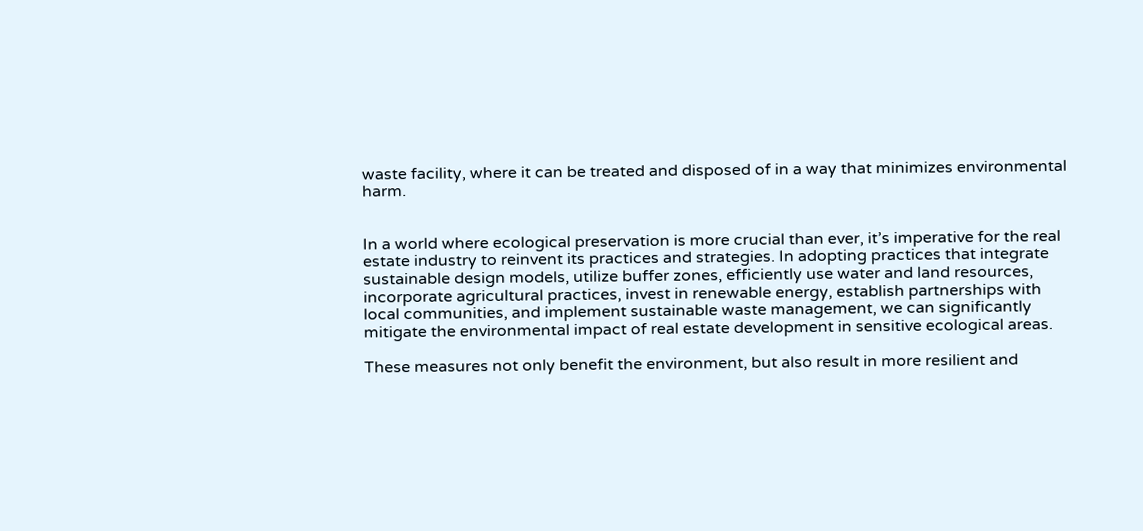waste facility, where it can be treated and disposed of in a way that minimizes environmental harm.


In a world where ecological preservation is more crucial than ever, it’s imperative for the real estate industry to reinvent its practices and strategies. In adopting practices that integrate sustainable design models, utilize buffer zones, efficiently use water and land resources, incorporate agricultural practices, invest in renewable energy, establish partnerships with local communities, and implement sustainable waste management, we can significantly mitigate the environmental impact of real estate development in sensitive ecological areas.

These measures not only benefit the environment, but also result in more resilient and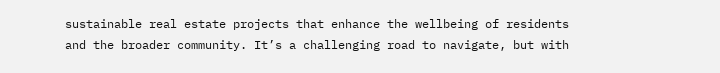sustainable real estate projects that enhance the wellbeing of residents and the broader community. It’s a challenging road to navigate, but with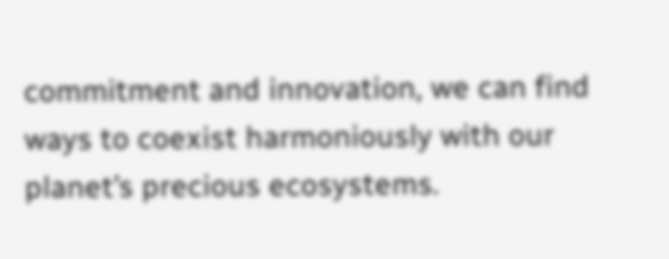commitment and innovation, we can find ways to coexist harmoniously with our planet’s precious ecosystems.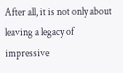After all, it is not only about leaving a legacy of impressive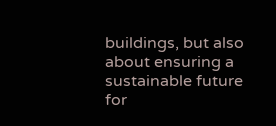buildings, but also about ensuring a sustainable future for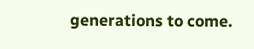generations to come.